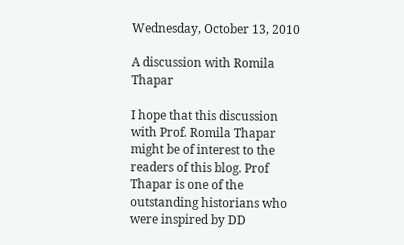Wednesday, October 13, 2010

A discussion with Romila Thapar

I hope that this discussion with Prof. Romila Thapar might be of interest to the readers of this blog. Prof Thapar is one of the outstanding historians who were inspired by DD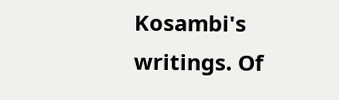Kosambi's writings. Of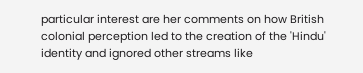particular interest are her comments on how British colonial perception led to the creation of the 'Hindu' identity and ignored other streams like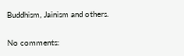Buddhism, Jainism and others.

No comments: